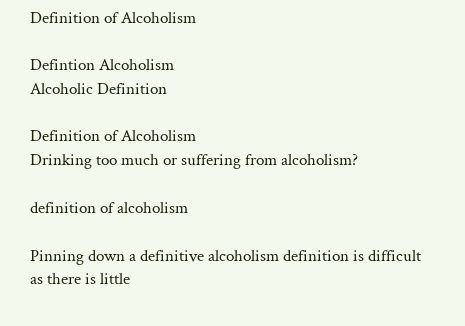Definition of Alcoholism

Defintion Alcoholism
Alcoholic Definition

Definition of Alcoholism
Drinking too much or suffering from alcoholism?

definition of alcoholism

Pinning down a definitive alcoholism definition is difficult as there is little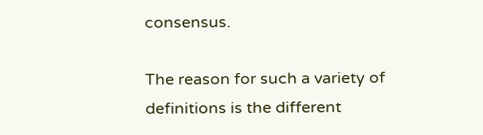consensus.

The reason for such a variety of definitions is the different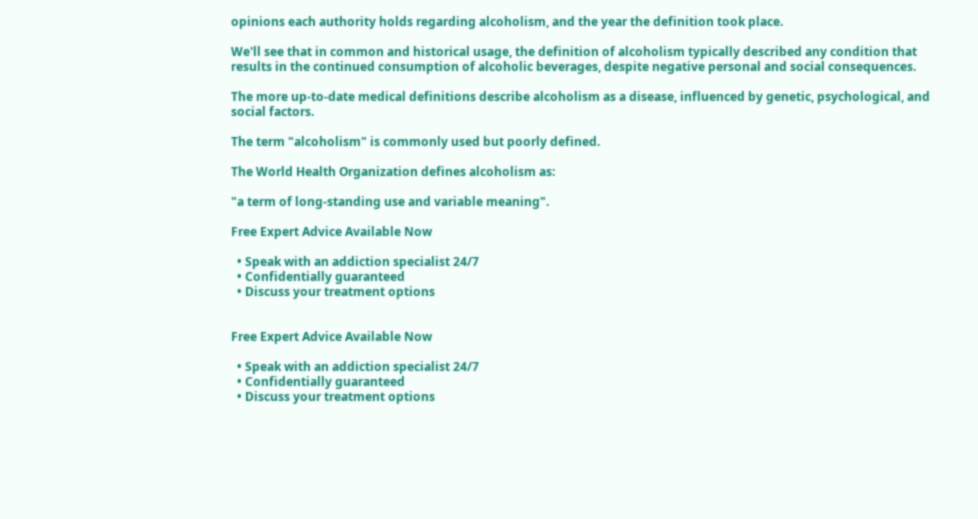opinions each authority holds regarding alcoholism, and the year the definition took place.

We'll see that in common and historical usage, the definition of alcoholism typically described any condition that results in the continued consumption of alcoholic beverages, despite negative personal and social consequences.

The more up-to-date medical definitions describe alcoholism as a disease, influenced by genetic, psychological, and social factors.

The term "alcoholism" is commonly used but poorly defined.

The World Health Organization defines alcoholism as:

"a term of long-standing use and variable meaning".

Free Expert Advice Available Now

  • Speak with an addiction specialist 24/7
  • Confidentially guaranteed
  • Discuss your treatment options


Free Expert Advice Available Now

  • Speak with an addiction specialist 24/7
  • Confidentially guaranteed
  • Discuss your treatment options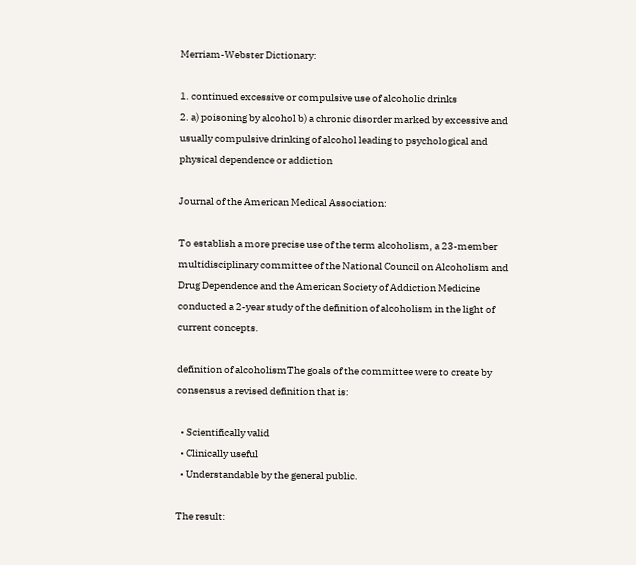Merriam-Webster Dictionary:

1. continued excessive or compulsive use of alcoholic drinks
2. a) poisoning by alcohol b) a chronic disorder marked by excessive and usually compulsive drinking of alcohol leading to psychological and physical dependence or addiction

Journal of the American Medical Association:

To establish a more precise use of the term alcoholism, a 23-member multidisciplinary committee of the National Council on Alcoholism and Drug Dependence and the American Society of Addiction Medicine conducted a 2-year study of the definition of alcoholism in the light of current concepts.

definition of alcoholismThe goals of the committee were to create by consensus a revised definition that is:

  • Scientifically valid
  • Clinically useful
  • Understandable by the general public.

The result: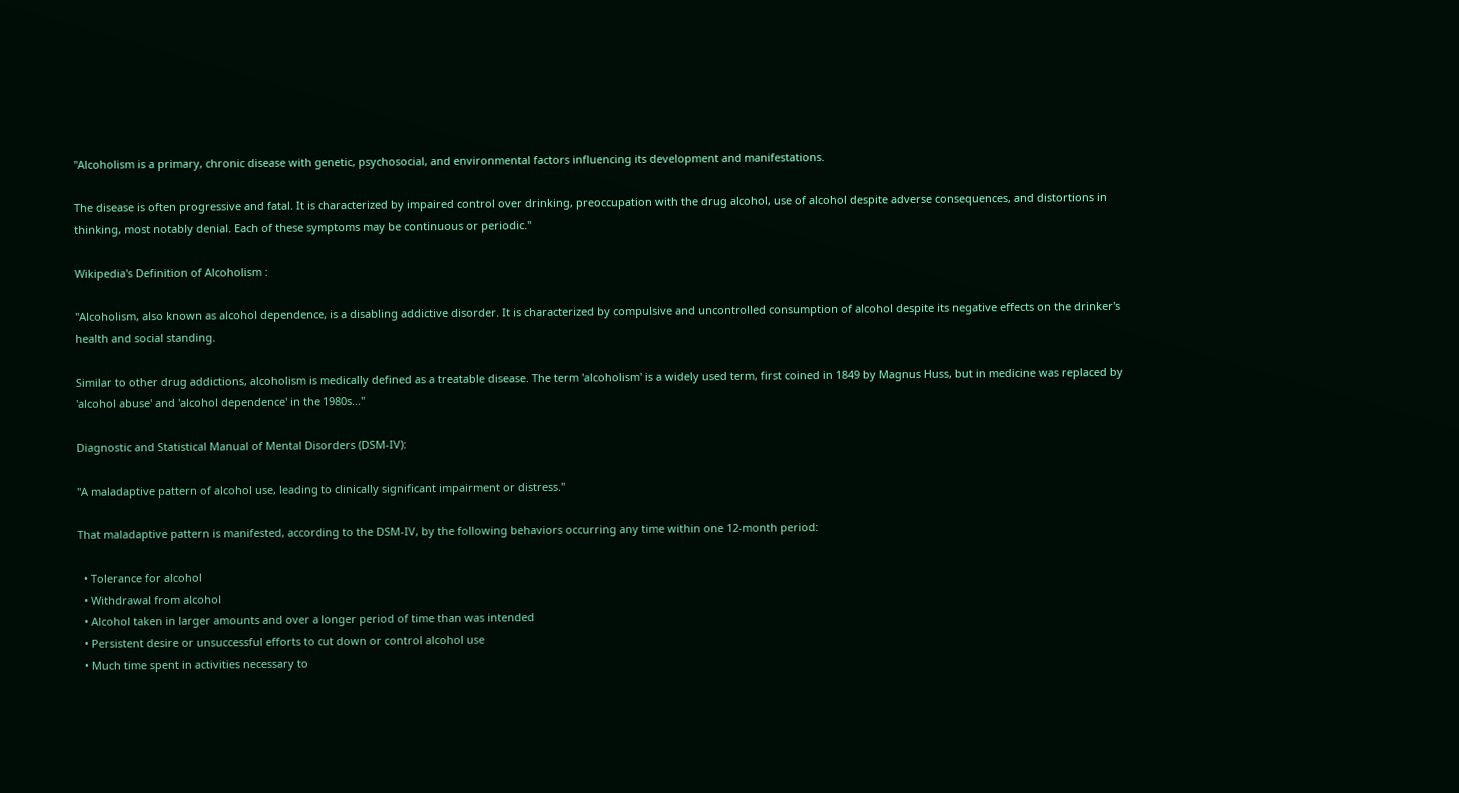"Alcoholism is a primary, chronic disease with genetic, psychosocial, and environmental factors influencing its development and manifestations.

The disease is often progressive and fatal. It is characterized by impaired control over drinking, preoccupation with the drug alcohol, use of alcohol despite adverse consequences, and distortions in thinking, most notably denial. Each of these symptoms may be continuous or periodic."

Wikipedia's Definition of Alcoholism :

"Alcoholism, also known as alcohol dependence, is a disabling addictive disorder. It is characterized by compulsive and uncontrolled consumption of alcohol despite its negative effects on the drinker's health and social standing.

Similar to other drug addictions, alcoholism is medically defined as a treatable disease. The term 'alcoholism' is a widely used term, first coined in 1849 by Magnus Huss, but in medicine was replaced by 'alcohol abuse' and 'alcohol dependence' in the 1980s..."

Diagnostic and Statistical Manual of Mental Disorders (DSM-IV):

"A maladaptive pattern of alcohol use, leading to clinically significant impairment or distress."

That maladaptive pattern is manifested, according to the DSM-IV, by the following behaviors occurring any time within one 12-month period:

  • Tolerance for alcohol
  • Withdrawal from alcohol
  • Alcohol taken in larger amounts and over a longer period of time than was intended
  • Persistent desire or unsuccessful efforts to cut down or control alcohol use
  • Much time spent in activities necessary to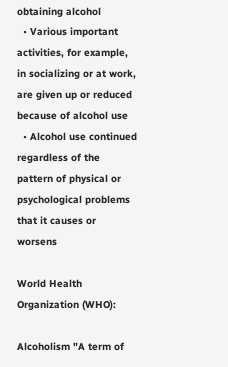obtaining alcohol
  • Various important activities, for example, in socializing or at work, are given up or reduced because of alcohol use
  • Alcohol use continued regardless of the pattern of physical or psychological problems that it causes or worsens

World Health Organization (WHO):

Alcoholism "A term of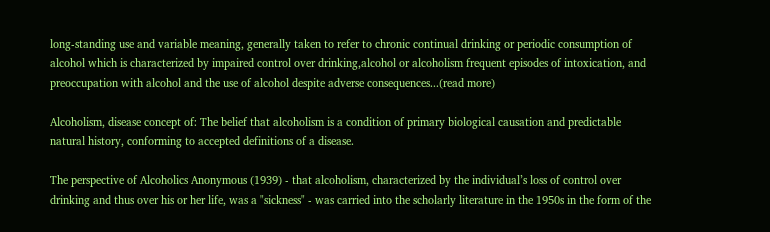long-standing use and variable meaning, generally taken to refer to chronic continual drinking or periodic consumption of alcohol which is characterized by impaired control over drinking,alcohol or alcoholism frequent episodes of intoxication, and preoccupation with alcohol and the use of alcohol despite adverse consequences...(read more)

Alcoholism, disease concept of: The belief that alcoholism is a condition of primary biological causation and predictable natural history, conforming to accepted definitions of a disease.

The perspective of Alcoholics Anonymous (1939) - that alcoholism, characterized by the individual’s loss of control over drinking and thus over his or her life, was a "sickness" - was carried into the scholarly literature in the 1950s in the form of the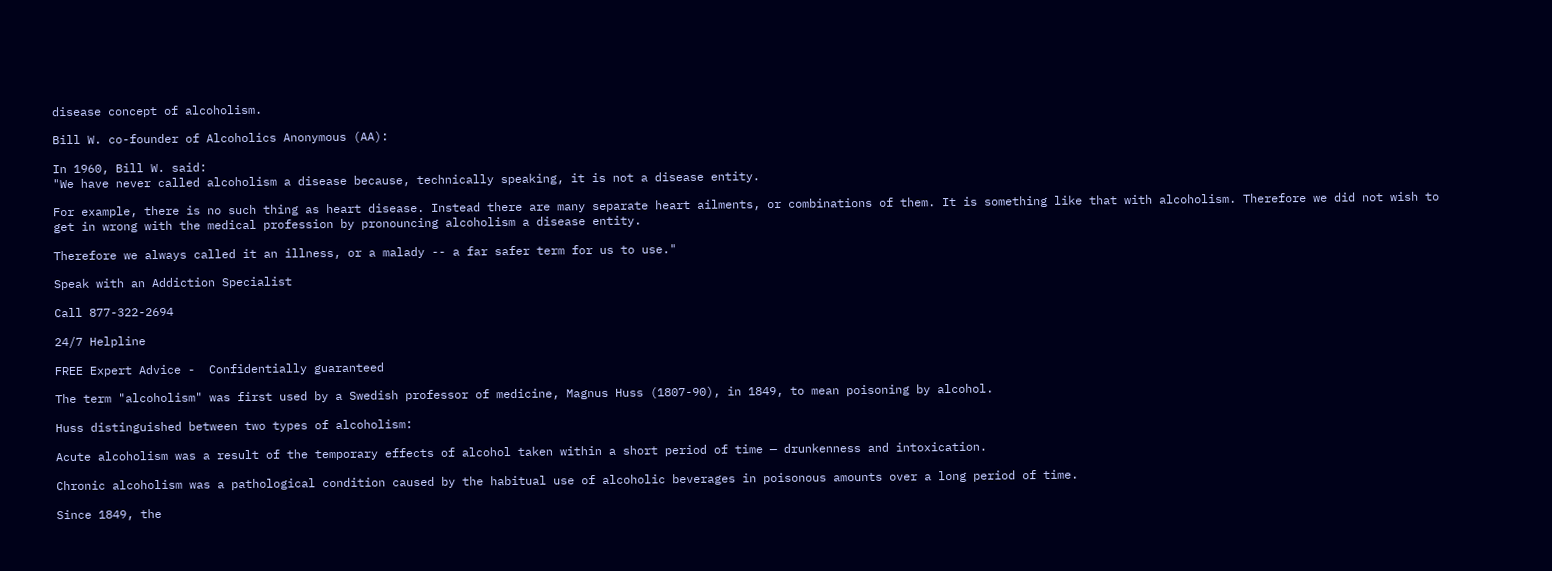disease concept of alcoholism.

Bill W. co-founder of Alcoholics Anonymous (AA):

In 1960, Bill W. said:
"We have never called alcoholism a disease because, technically speaking, it is not a disease entity.

For example, there is no such thing as heart disease. Instead there are many separate heart ailments, or combinations of them. It is something like that with alcoholism. Therefore we did not wish to get in wrong with the medical profession by pronouncing alcoholism a disease entity.

Therefore we always called it an illness, or a malady -- a far safer term for us to use."

Speak with an Addiction Specialist

Call 877-322-2694

24/7 Helpline

FREE Expert Advice -  Confidentially guaranteed

The term "alcoholism" was first used by a Swedish professor of medicine, Magnus Huss (1807-90), in 1849, to mean poisoning by alcohol.

Huss distinguished between two types of alcoholism:

Acute alcoholism was a result of the temporary effects of alcohol taken within a short period of time — drunkenness and intoxication.

Chronic alcoholism was a pathological condition caused by the habitual use of alcoholic beverages in poisonous amounts over a long period of time.

Since 1849, the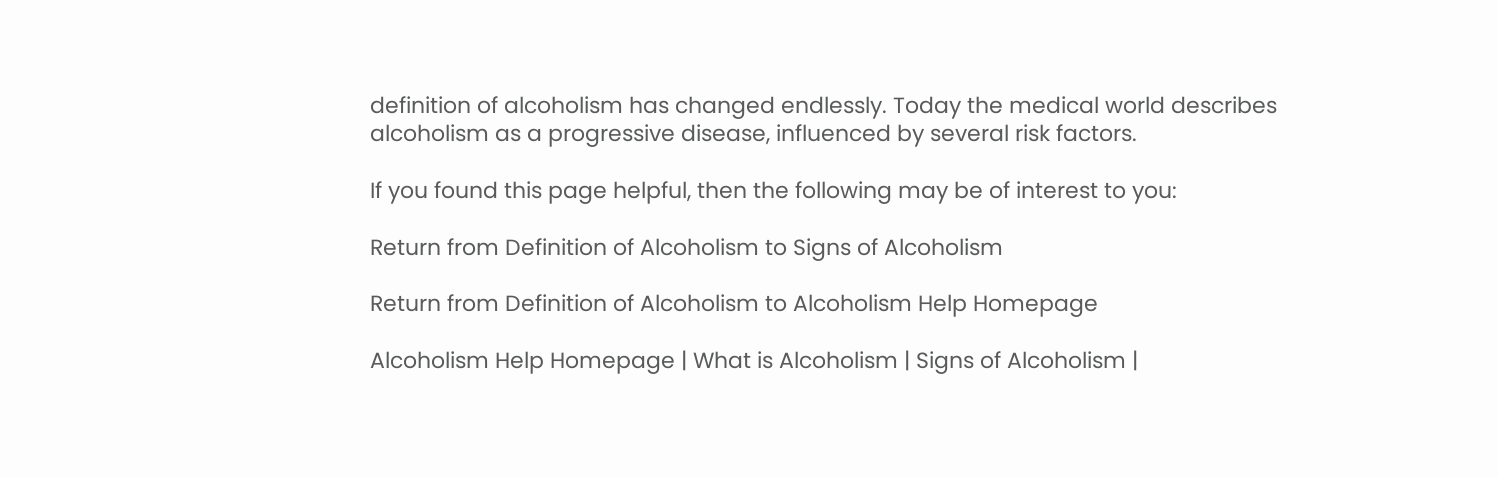definition of alcoholism has changed endlessly. Today the medical world describes alcoholism as a progressive disease, influenced by several risk factors.

If you found this page helpful, then the following may be of interest to you:

Return from Definition of Alcoholism to Signs of Alcoholism

Return from Definition of Alcoholism to Alcoholism Help Homepage

Alcoholism Help Homepage | What is Alcoholism | Signs of Alcoholism |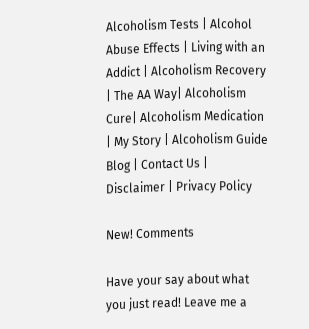Alcoholism Tests | Alcohol Abuse Effects | Living with an Addict | Alcoholism Recovery | The AA Way| Alcoholism Cure| Alcoholism Medication | My Story | Alcoholism Guide Blog | Contact Us | Disclaimer | Privacy Policy

New! Comments

Have your say about what you just read! Leave me a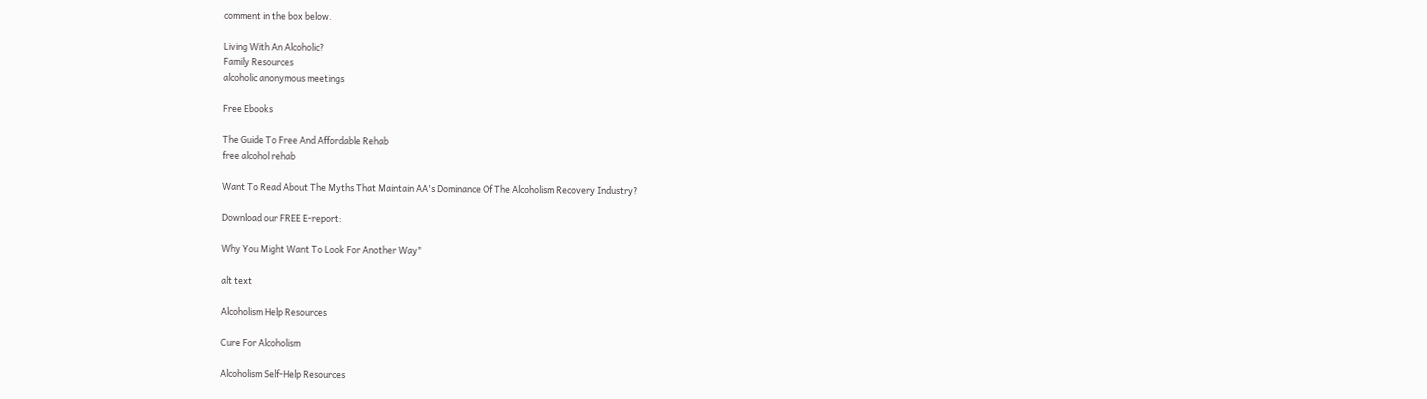comment in the box below.

Living With An Alcoholic?
Family Resources
alcoholic anonymous meetings

Free Ebooks

The Guide To Free And Affordable Rehab
free alcohol rehab

Want To Read About The Myths That Maintain AA's Dominance Of The Alcoholism Recovery Industry?

Download our FREE E-report:

Why You Might Want To Look For Another Way"

alt text

Alcoholism Help Resources

Cure For Alcoholism

Alcoholism Self-Help Resources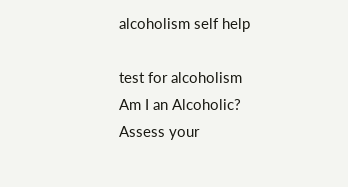alcoholism self help

test for alcoholism
Am I an Alcoholic?
Assess your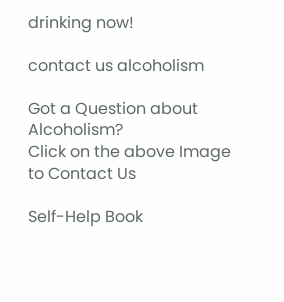drinking now!

contact us alcoholism

Got a Question about Alcoholism?
Click on the above Image to Contact Us

Self-Help Book